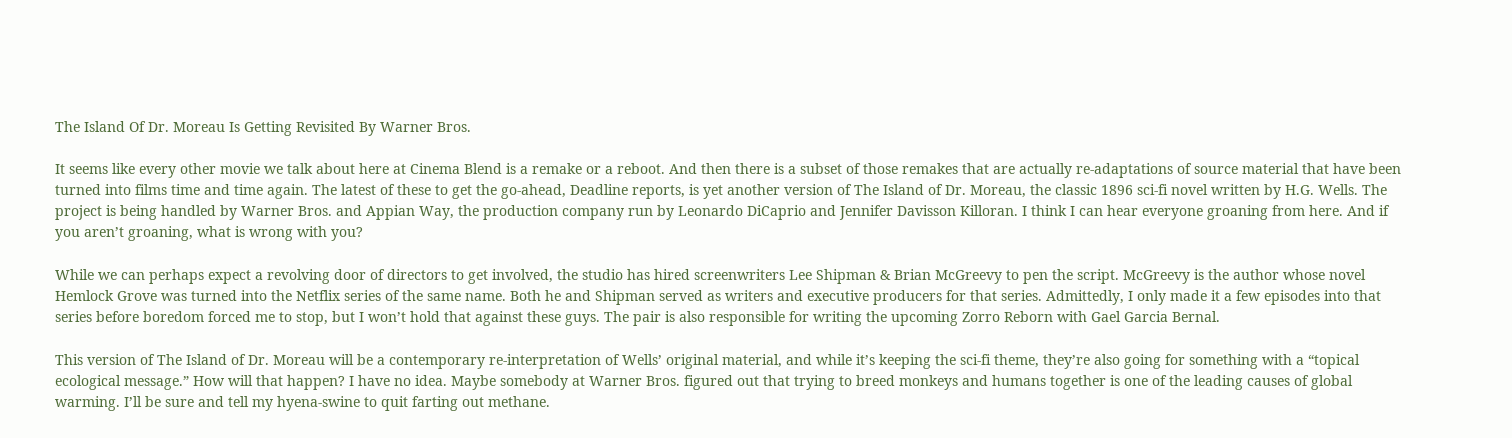The Island Of Dr. Moreau Is Getting Revisited By Warner Bros.

It seems like every other movie we talk about here at Cinema Blend is a remake or a reboot. And then there is a subset of those remakes that are actually re-adaptations of source material that have been turned into films time and time again. The latest of these to get the go-ahead, Deadline reports, is yet another version of The Island of Dr. Moreau, the classic 1896 sci-fi novel written by H.G. Wells. The project is being handled by Warner Bros. and Appian Way, the production company run by Leonardo DiCaprio and Jennifer Davisson Killoran. I think I can hear everyone groaning from here. And if you aren’t groaning, what is wrong with you?

While we can perhaps expect a revolving door of directors to get involved, the studio has hired screenwriters Lee Shipman & Brian McGreevy to pen the script. McGreevy is the author whose novel Hemlock Grove was turned into the Netflix series of the same name. Both he and Shipman served as writers and executive producers for that series. Admittedly, I only made it a few episodes into that series before boredom forced me to stop, but I won’t hold that against these guys. The pair is also responsible for writing the upcoming Zorro Reborn with Gael Garcia Bernal.

This version of The Island of Dr. Moreau will be a contemporary re-interpretation of Wells’ original material, and while it’s keeping the sci-fi theme, they’re also going for something with a “topical ecological message.” How will that happen? I have no idea. Maybe somebody at Warner Bros. figured out that trying to breed monkeys and humans together is one of the leading causes of global warming. I’ll be sure and tell my hyena-swine to quit farting out methane.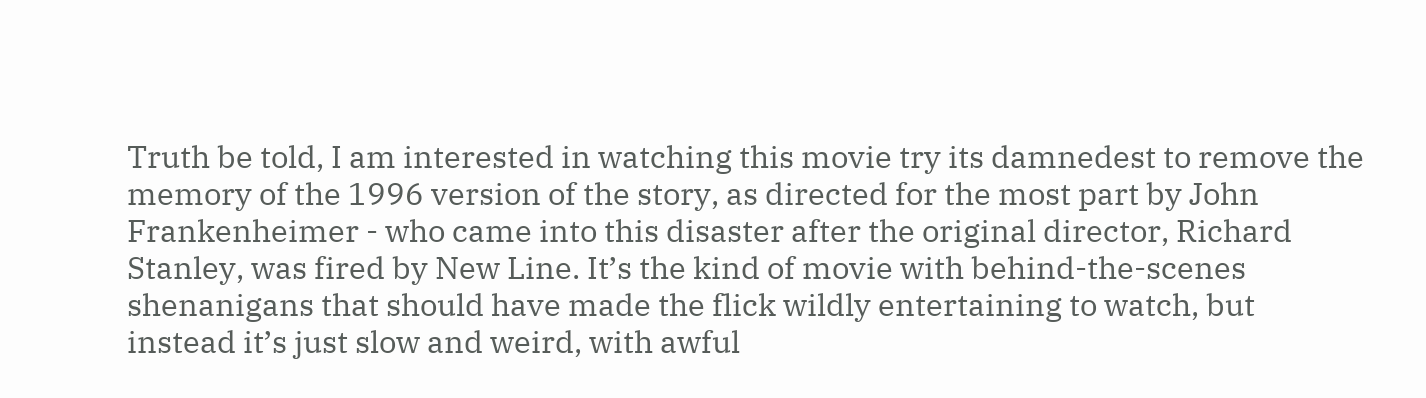Truth be told, I am interested in watching this movie try its damnedest to remove the memory of the 1996 version of the story, as directed for the most part by John Frankenheimer - who came into this disaster after the original director, Richard Stanley, was fired by New Line. It’s the kind of movie with behind-the-scenes shenanigans that should have made the flick wildly entertaining to watch, but instead it’s just slow and weird, with awful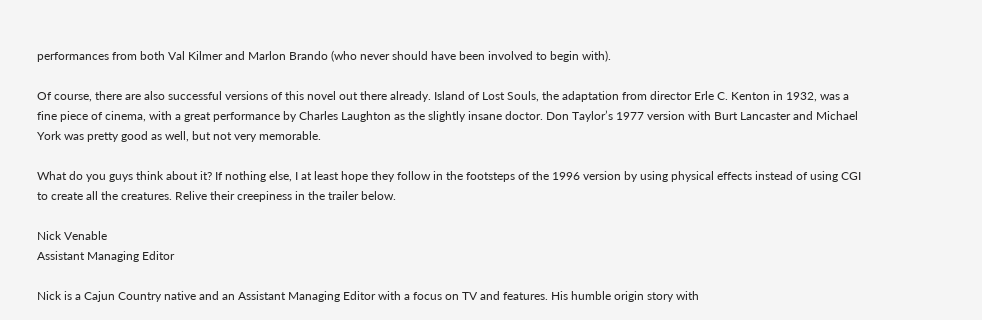performances from both Val Kilmer and Marlon Brando (who never should have been involved to begin with).

Of course, there are also successful versions of this novel out there already. Island of Lost Souls, the adaptation from director Erle C. Kenton in 1932, was a fine piece of cinema, with a great performance by Charles Laughton as the slightly insane doctor. Don Taylor’s 1977 version with Burt Lancaster and Michael York was pretty good as well, but not very memorable.

What do you guys think about it? If nothing else, I at least hope they follow in the footsteps of the 1996 version by using physical effects instead of using CGI to create all the creatures. Relive their creepiness in the trailer below.

Nick Venable
Assistant Managing Editor

Nick is a Cajun Country native and an Assistant Managing Editor with a focus on TV and features. His humble origin story with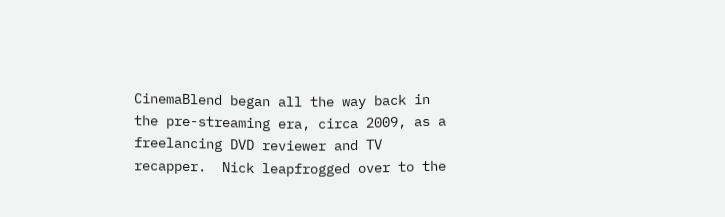CinemaBlend began all the way back in the pre-streaming era, circa 2009, as a freelancing DVD reviewer and TV recapper.  Nick leapfrogged over to the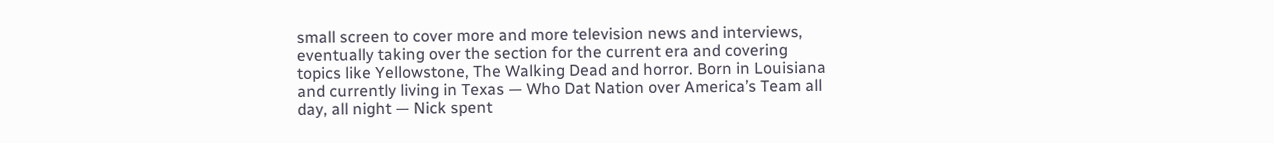small screen to cover more and more television news and interviews, eventually taking over the section for the current era and covering topics like Yellowstone, The Walking Dead and horror. Born in Louisiana and currently living in Texas — Who Dat Nation over America’s Team all day, all night — Nick spent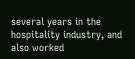several years in the hospitality industry, and also worked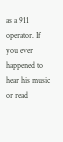as a 911 operator. If you ever happened to hear his music or read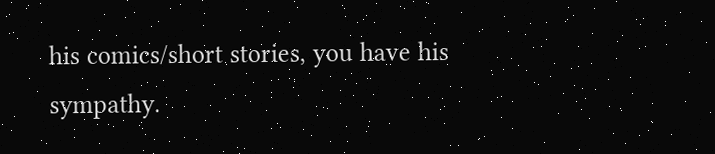his comics/short stories, you have his sympathy.